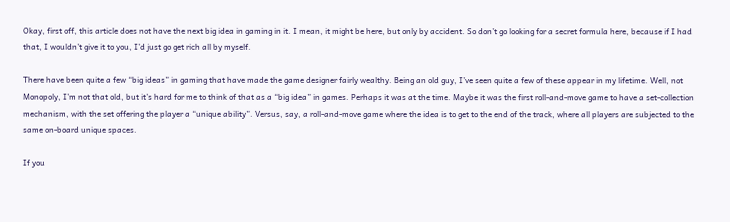Okay, first off, this article does not have the next big idea in gaming in it. I mean, it might be here, but only by accident. So don’t go looking for a secret formula here, because if I had that, I wouldn’t give it to you, I’d just go get rich all by myself.

There have been quite a few “big ideas” in gaming that have made the game designer fairly wealthy. Being an old guy, I’ve seen quite a few of these appear in my lifetime. Well, not Monopoly, I’m not that old, but it’s hard for me to think of that as a “big idea” in games. Perhaps it was at the time. Maybe it was the first roll-and-move game to have a set-collection mechanism, with the set offering the player a “unique ability”. Versus, say, a roll-and-move game where the idea is to get to the end of the track, where all players are subjected to the same on-board unique spaces.

If you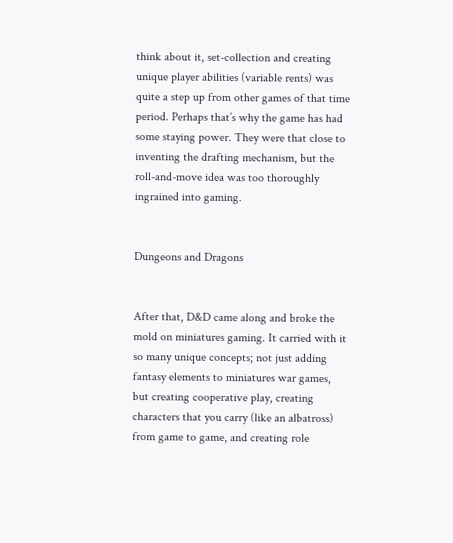think about it, set-collection and creating unique player abilities (variable rents) was quite a step up from other games of that time period. Perhaps that’s why the game has had some staying power. They were that close to inventing the drafting mechanism, but the roll-and-move idea was too thoroughly ingrained into gaming.


Dungeons and Dragons


After that, D&D came along and broke the mold on miniatures gaming. It carried with it so many unique concepts; not just adding fantasy elements to miniatures war games, but creating cooperative play, creating characters that you carry (like an albatross) from game to game, and creating role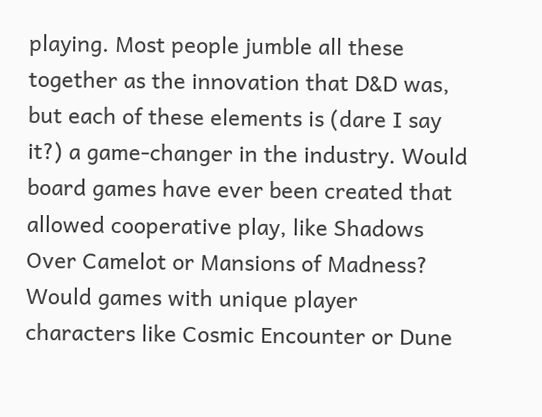playing. Most people jumble all these together as the innovation that D&D was, but each of these elements is (dare I say it?) a game-changer in the industry. Would board games have ever been created that allowed cooperative play, like Shadows Over Camelot or Mansions of Madness? Would games with unique player characters like Cosmic Encounter or Dune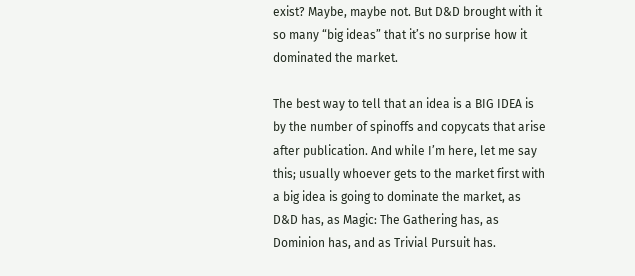exist? Maybe, maybe not. But D&D brought with it so many “big ideas” that it’s no surprise how it dominated the market.

The best way to tell that an idea is a BIG IDEA is by the number of spinoffs and copycats that arise after publication. And while I’m here, let me say this; usually whoever gets to the market first with a big idea is going to dominate the market, as D&D has, as Magic: The Gathering has, as Dominion has, and as Trivial Pursuit has.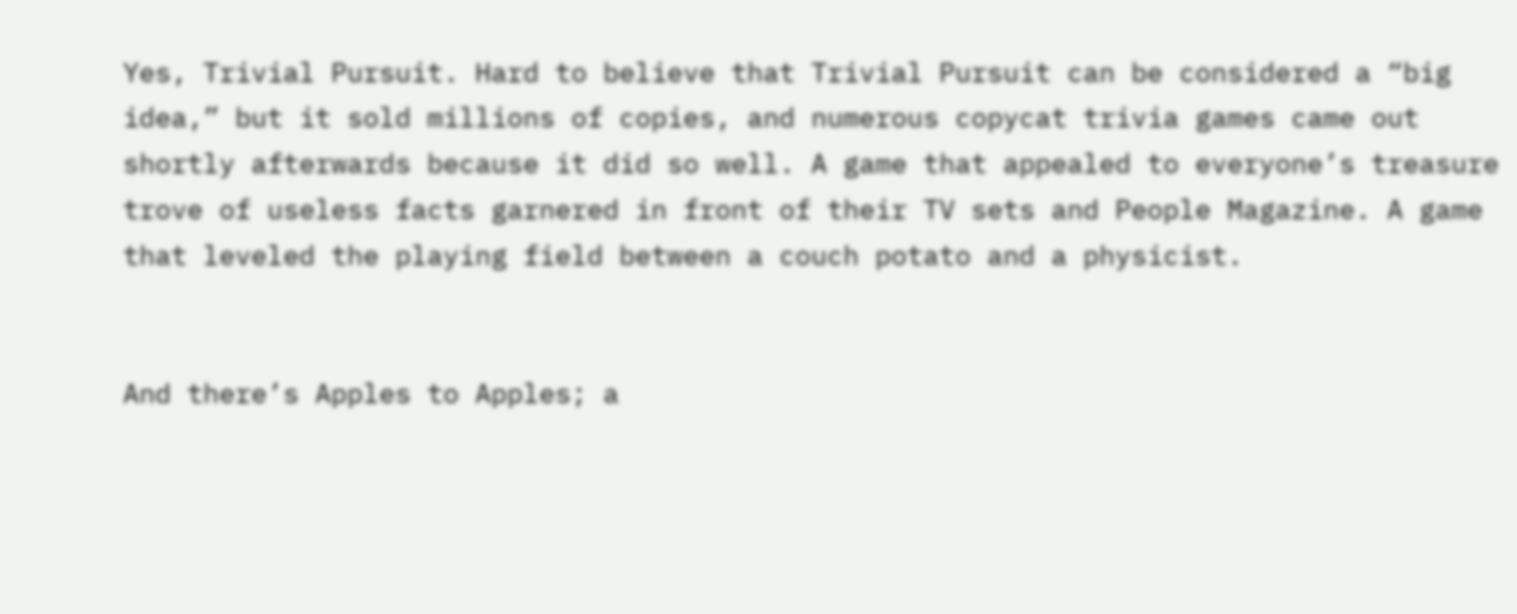Yes, Trivial Pursuit. Hard to believe that Trivial Pursuit can be considered a “big idea,” but it sold millions of copies, and numerous copycat trivia games came out shortly afterwards because it did so well. A game that appealed to everyone’s treasure trove of useless facts garnered in front of their TV sets and People Magazine. A game that leveled the playing field between a couch potato and a physicist.


And there’s Apples to Apples; a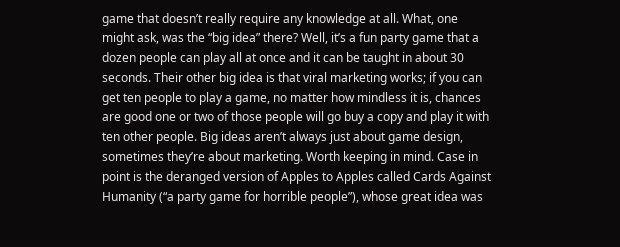game that doesn’t really require any knowledge at all. What, one might ask, was the “big idea” there? Well, it’s a fun party game that a dozen people can play all at once and it can be taught in about 30 seconds. Their other big idea is that viral marketing works; if you can get ten people to play a game, no matter how mindless it is, chances are good one or two of those people will go buy a copy and play it with ten other people. Big ideas aren’t always just about game design, sometimes they’re about marketing. Worth keeping in mind. Case in point is the deranged version of Apples to Apples called Cards Against Humanity (“a party game for horrible people”), whose great idea was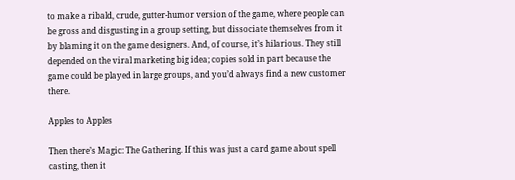to make a ribald, crude, gutter-humor version of the game, where people can be gross and disgusting in a group setting, but dissociate themselves from it by blaming it on the game designers. And, of course, it’s hilarious. They still depended on the viral marketing big idea; copies sold in part because the game could be played in large groups, and you’d always find a new customer there.

Apples to Apples

Then there’s Magic: The Gathering. If this was just a card game about spell casting, then it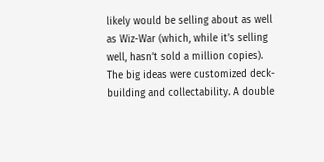likely would be selling about as well as Wiz-War (which, while it’s selling well, hasn’t sold a million copies). The big ideas were customized deck-building and collectability. A double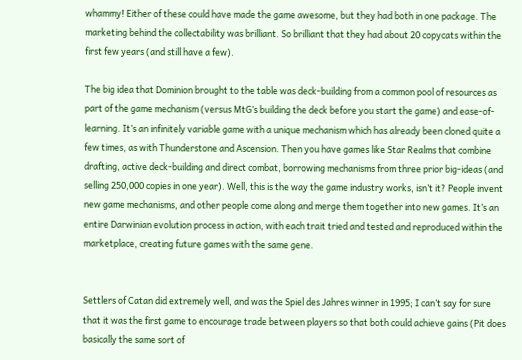whammy! Either of these could have made the game awesome, but they had both in one package. The marketing behind the collectability was brilliant. So brilliant that they had about 20 copycats within the first few years (and still have a few).

The big idea that Dominion brought to the table was deck-building from a common pool of resources as part of the game mechanism (versus MtG’s building the deck before you start the game) and ease-of-learning. It’s an infinitely variable game with a unique mechanism which has already been cloned quite a few times, as with Thunderstone and Ascension. Then you have games like Star Realms that combine drafting, active deck-building and direct combat, borrowing mechanisms from three prior big-ideas (and selling 250,000 copies in one year). Well, this is the way the game industry works, isn’t it? People invent new game mechanisms, and other people come along and merge them together into new games. It’s an entire Darwinian evolution process in action, with each trait tried and tested and reproduced within the marketplace, creating future games with the same gene.


Settlers of Catan did extremely well, and was the Spiel des Jahres winner in 1995; I can’t say for sure that it was the first game to encourage trade between players so that both could achieve gains (Pit does basically the same sort of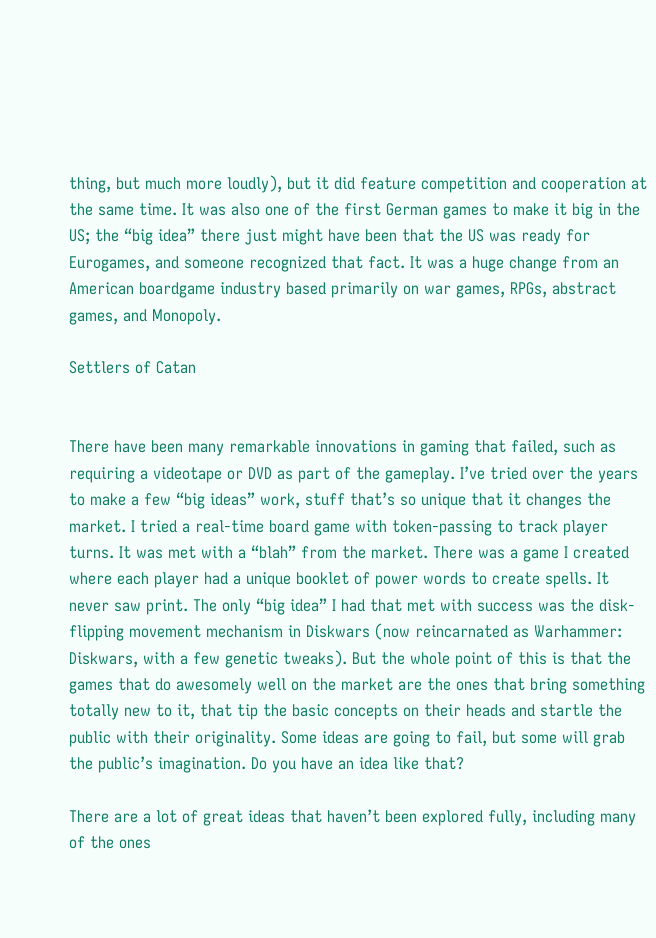thing, but much more loudly), but it did feature competition and cooperation at the same time. It was also one of the first German games to make it big in the US; the “big idea” there just might have been that the US was ready for Eurogames, and someone recognized that fact. It was a huge change from an American boardgame industry based primarily on war games, RPGs, abstract games, and Monopoly.

Settlers of Catan


There have been many remarkable innovations in gaming that failed, such as requiring a videotape or DVD as part of the gameplay. I’ve tried over the years to make a few “big ideas” work, stuff that’s so unique that it changes the market. I tried a real-time board game with token-passing to track player turns. It was met with a “blah” from the market. There was a game I created where each player had a unique booklet of power words to create spells. It never saw print. The only “big idea” I had that met with success was the disk-flipping movement mechanism in Diskwars (now reincarnated as Warhammer: Diskwars, with a few genetic tweaks). But the whole point of this is that the games that do awesomely well on the market are the ones that bring something totally new to it, that tip the basic concepts on their heads and startle the public with their originality. Some ideas are going to fail, but some will grab the public’s imagination. Do you have an idea like that?

There are a lot of great ideas that haven’t been explored fully, including many of the ones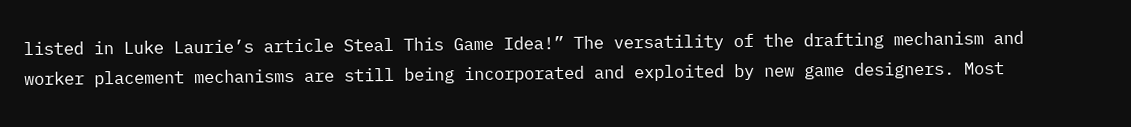listed in Luke Laurie’s article Steal This Game Idea!” The versatility of the drafting mechanism and worker placement mechanisms are still being incorporated and exploited by new game designers. Most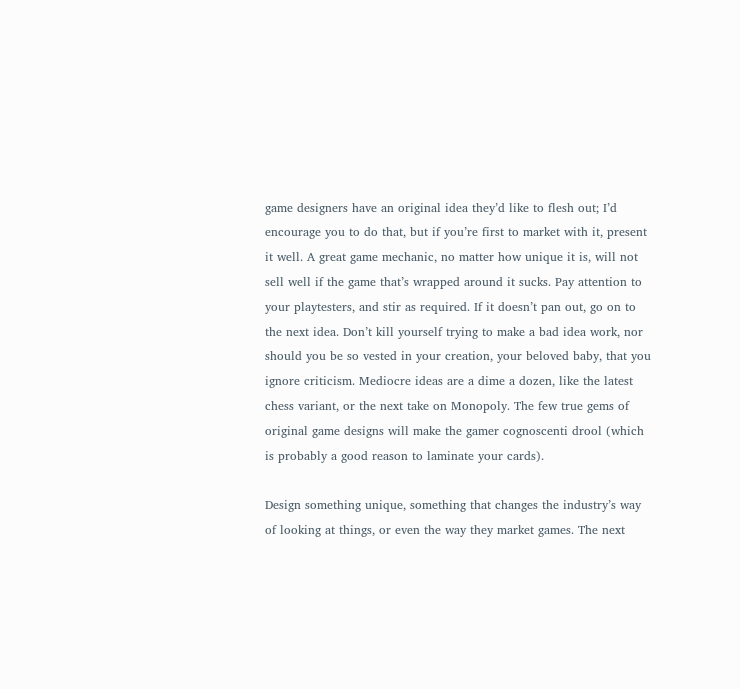game designers have an original idea they’d like to flesh out; I’d encourage you to do that, but if you’re first to market with it, present it well. A great game mechanic, no matter how unique it is, will not sell well if the game that’s wrapped around it sucks. Pay attention to your playtesters, and stir as required. If it doesn’t pan out, go on to the next idea. Don’t kill yourself trying to make a bad idea work, nor should you be so vested in your creation, your beloved baby, that you ignore criticism. Mediocre ideas are a dime a dozen, like the latest chess variant, or the next take on Monopoly. The few true gems of original game designs will make the gamer cognoscenti drool (which is probably a good reason to laminate your cards).

Design something unique, something that changes the industry’s way of looking at things, or even the way they market games. The next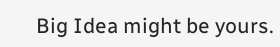Big Idea might be yours.